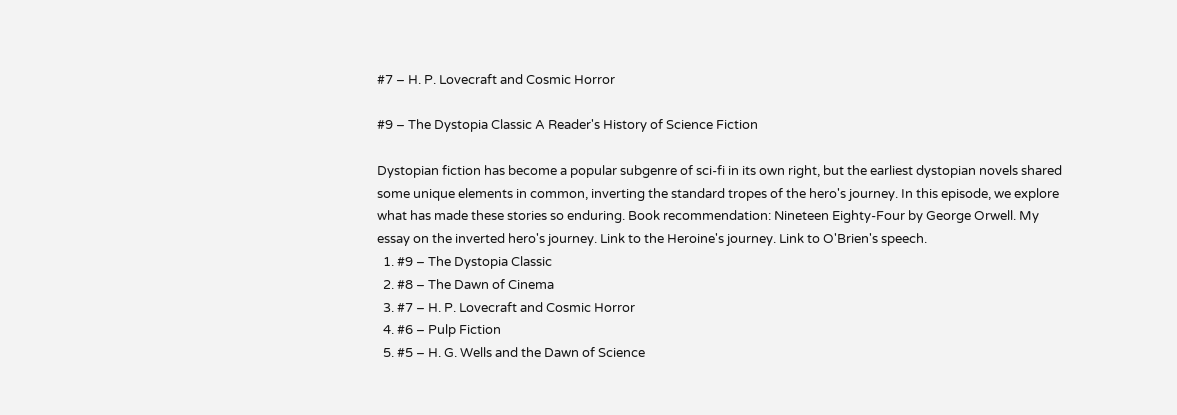#7 – H. P. Lovecraft and Cosmic Horror

#9 – The Dystopia Classic A Reader's History of Science Fiction

Dystopian fiction has become a popular subgenre of sci-fi in its own right, but the earliest dystopian novels shared some unique elements in common, inverting the standard tropes of the hero's journey. In this episode, we explore what has made these stories so enduring. Book recommendation: Nineteen Eighty-Four by George Orwell. My essay on the inverted hero's journey. Link to the Heroine's journey. Link to O'Brien's speech.
  1. #9 – The Dystopia Classic
  2. #8 – The Dawn of Cinema
  3. #7 – H. P. Lovecraft and Cosmic Horror
  4. #6 – Pulp Fiction
  5. #5 – H. G. Wells and the Dawn of Science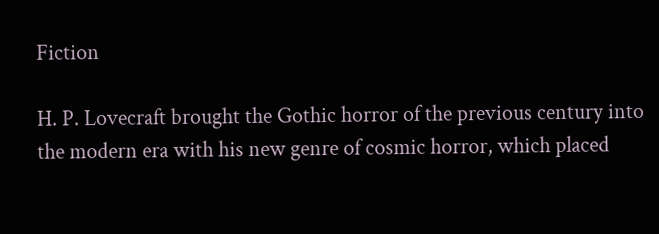Fiction

H. P. Lovecraft brought the Gothic horror of the previous century into the modern era with his new genre of cosmic horror, which placed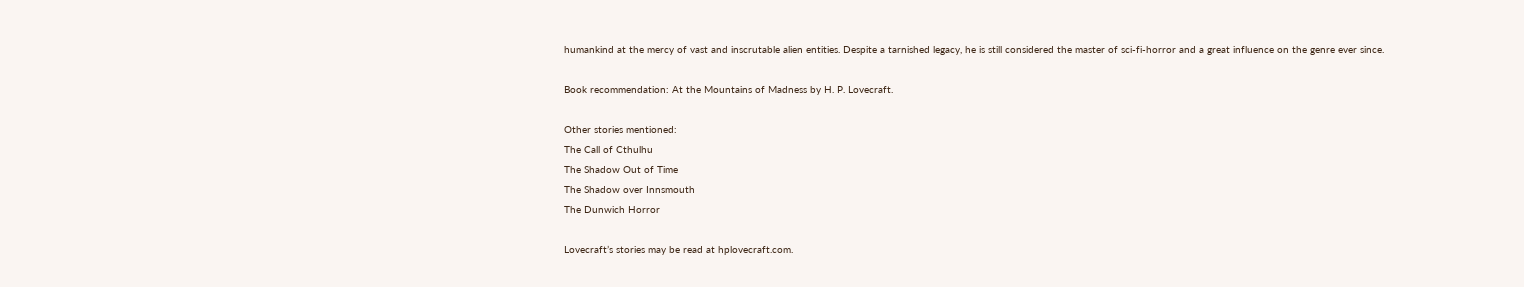humankind at the mercy of vast and inscrutable alien entities. Despite a tarnished legacy, he is still considered the master of sci-fi-horror and a great influence on the genre ever since.

Book recommendation: At the Mountains of Madness by H. P. Lovecraft.

Other stories mentioned:
The Call of Cthulhu
The Shadow Out of Time
The Shadow over Innsmouth
The Dunwich Horror

Lovecraft’s stories may be read at hplovecraft.com.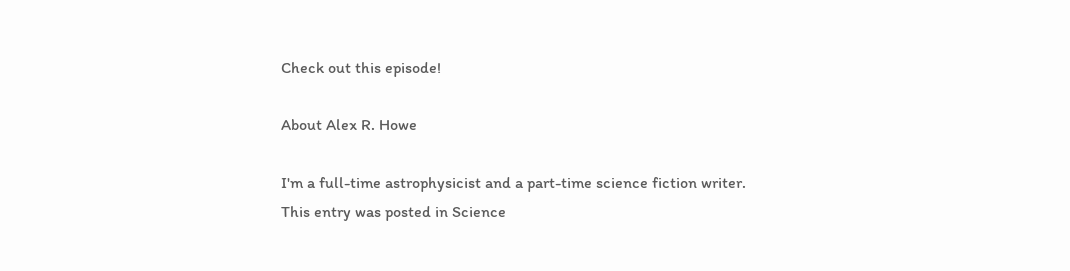Check out this episode!

About Alex R. Howe

I'm a full-time astrophysicist and a part-time science fiction writer.
This entry was posted in Science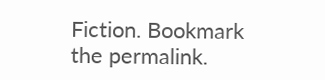Fiction. Bookmark the permalink.